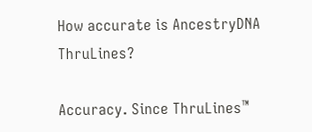How accurate is AncestryDNA ThruLines?

Accuracy. Since ThruLines™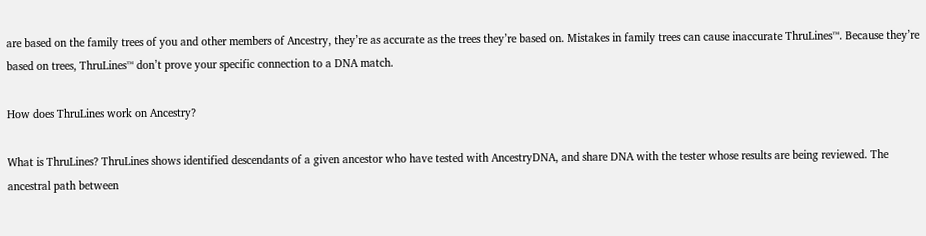are based on the family trees of you and other members of Ancestry, they’re as accurate as the trees they’re based on. Mistakes in family trees can cause inaccurate ThruLines™. Because they’re based on trees, ThruLines™ don’t prove your specific connection to a DNA match.

How does ThruLines work on Ancestry?

What is ThruLines? ThruLines shows identified descendants of a given ancestor who have tested with AncestryDNA, and share DNA with the tester whose results are being reviewed. The ancestral path between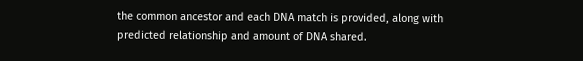the common ancestor and each DNA match is provided, along with predicted relationship and amount of DNA shared.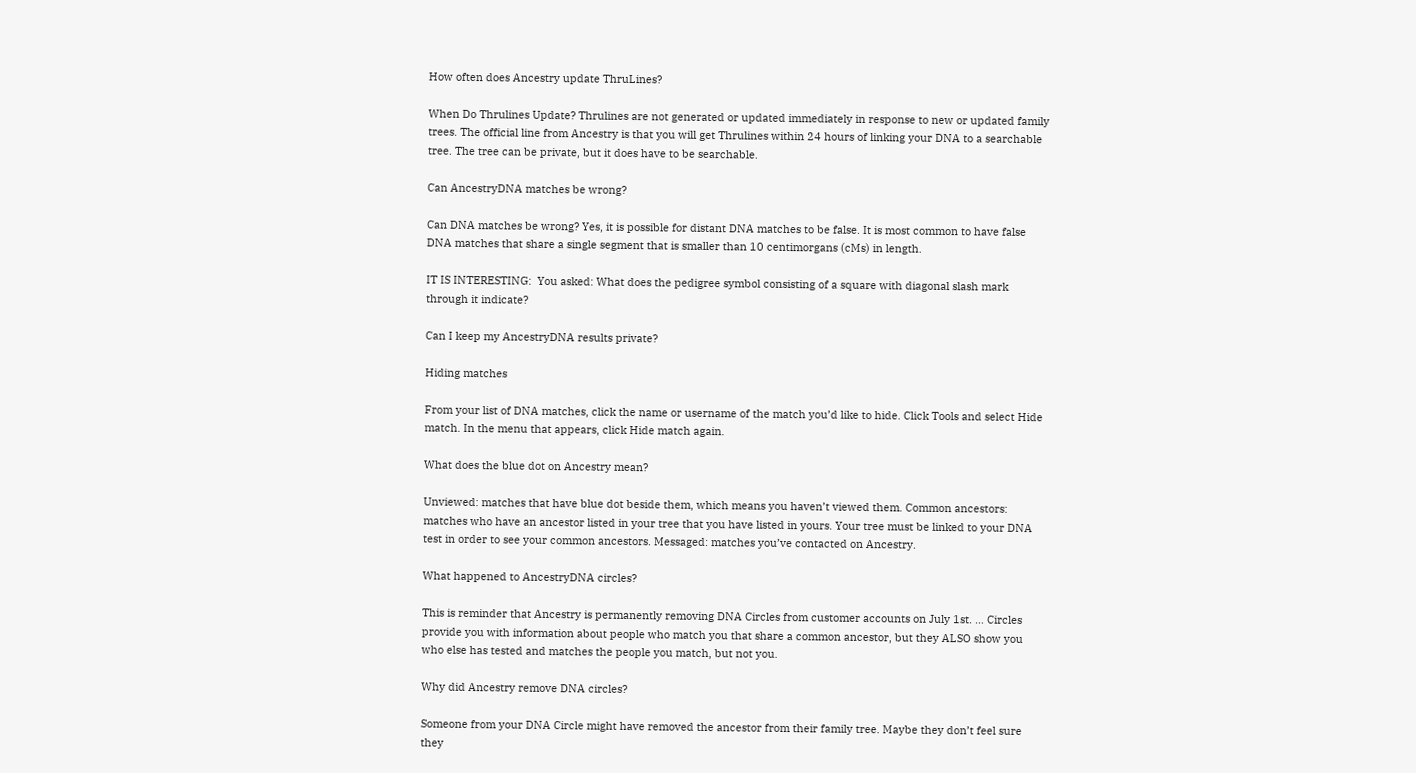How often does Ancestry update ThruLines?

When Do Thrulines Update? Thrulines are not generated or updated immediately in response to new or updated family trees. The official line from Ancestry is that you will get Thrulines within 24 hours of linking your DNA to a searchable tree. The tree can be private, but it does have to be searchable.

Can AncestryDNA matches be wrong?

Can DNA matches be wrong? Yes, it is possible for distant DNA matches to be false. It is most common to have false DNA matches that share a single segment that is smaller than 10 centimorgans (cMs) in length.

IT IS INTERESTING:  You asked: What does the pedigree symbol consisting of a square with diagonal slash mark through it indicate?

Can I keep my AncestryDNA results private?

Hiding matches

From your list of DNA matches, click the name or username of the match you’d like to hide. Click Tools and select Hide match. In the menu that appears, click Hide match again.

What does the blue dot on Ancestry mean?

Unviewed: matches that have blue dot beside them, which means you haven’t viewed them. Common ancestors: matches who have an ancestor listed in your tree that you have listed in yours. Your tree must be linked to your DNA test in order to see your common ancestors. Messaged: matches you’ve contacted on Ancestry.

What happened to AncestryDNA circles?

This is reminder that Ancestry is permanently removing DNA Circles from customer accounts on July 1st. … Circles provide you with information about people who match you that share a common ancestor, but they ALSO show you who else has tested and matches the people you match, but not you.

Why did Ancestry remove DNA circles?

Someone from your DNA Circle might have removed the ancestor from their family tree. Maybe they don’t feel sure they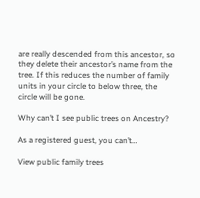are really descended from this ancestor, so they delete their ancestor’s name from the tree. If this reduces the number of family units in your circle to below three, the circle will be gone.

Why can’t I see public trees on Ancestry?

As a registered guest, you can’t…

View public family trees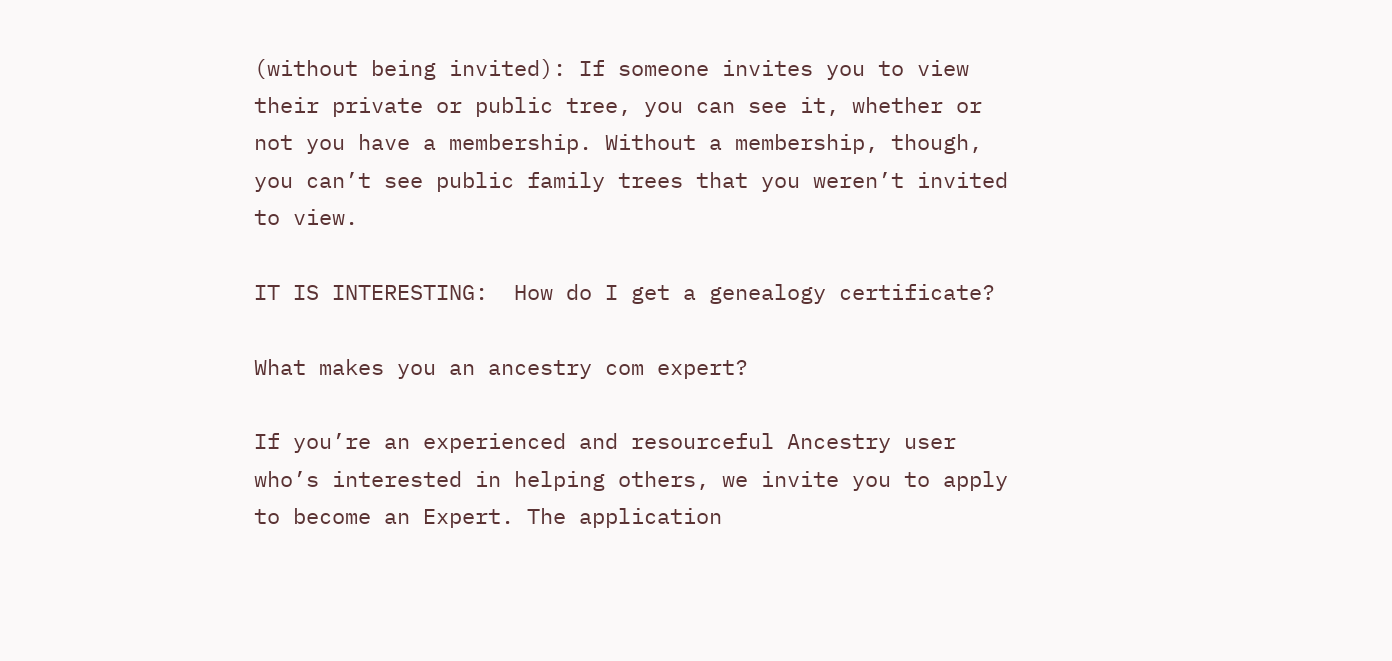(without being invited): If someone invites you to view their private or public tree, you can see it, whether or not you have a membership. Without a membership, though, you can’t see public family trees that you weren’t invited to view.

IT IS INTERESTING:  How do I get a genealogy certificate?

What makes you an ancestry com expert?

If you’re an experienced and resourceful Ancestry user who’s interested in helping others, we invite you to apply to become an Expert. The application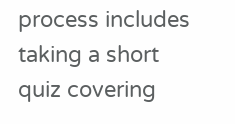process includes taking a short quiz covering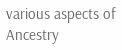various aspects of Ancestry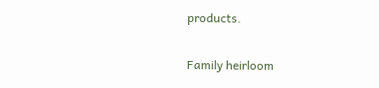products.

Family heirloom